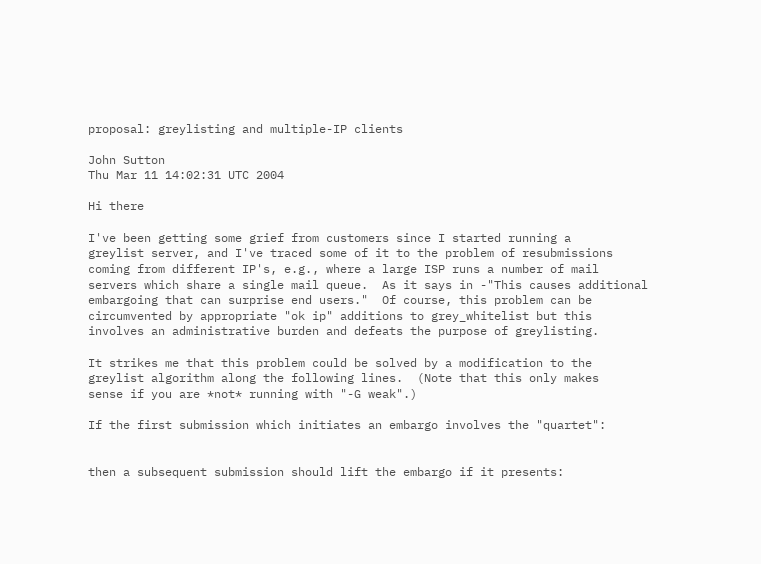proposal: greylisting and multiple-IP clients

John Sutton
Thu Mar 11 14:02:31 UTC 2004

Hi there

I've been getting some grief from customers since I started running a
greylist server, and I've traced some of it to the problem of resubmissions
coming from different IP's, e.g., where a large ISP runs a number of mail
servers which share a single mail queue.  As it says in -"This causes additional
embargoing that can surprise end users."  Of course, this problem can be
circumvented by appropriate "ok ip" additions to grey_whitelist but this
involves an administrative burden and defeats the purpose of greylisting.

It strikes me that this problem could be solved by a modification to the
greylist algorithm along the following lines.  (Note that this only makes
sense if you are *not* running with "-G weak".)

If the first submission which initiates an embargo involves the "quartet":


then a subsequent submission should lift the embargo if it presents: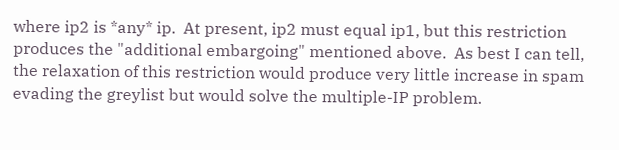where ip2 is *any* ip.  At present, ip2 must equal ip1, but this restriction
produces the "additional embargoing" mentioned above.  As best I can tell,
the relaxation of this restriction would produce very little increase in spam
evading the greylist but would solve the multiple-IP problem.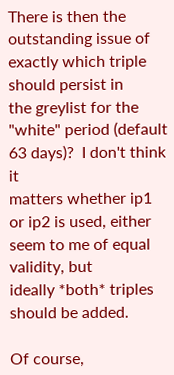There is then the outstanding issue of exactly which triple should persist in
the greylist for the "white" period (default 63 days)?  I don't think it
matters whether ip1 or ip2 is used, either seem to me of equal validity, but
ideally *both* triples should be added.

Of course,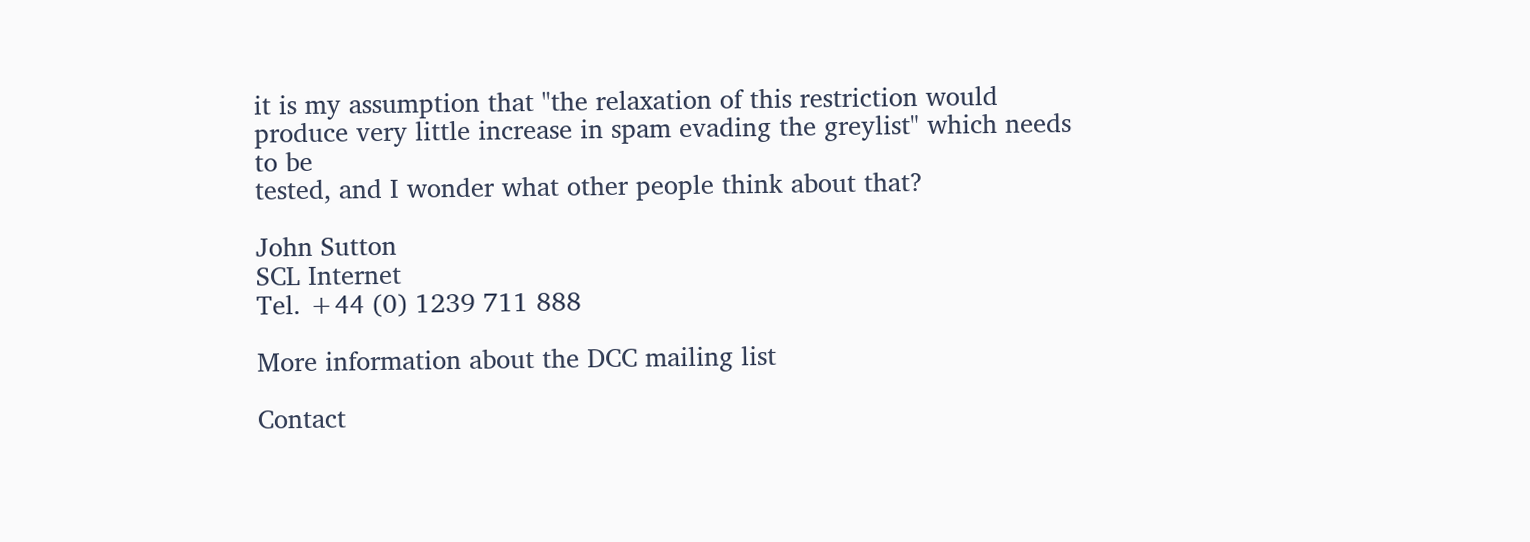it is my assumption that "the relaxation of this restriction would
produce very little increase in spam evading the greylist" which needs to be
tested, and I wonder what other people think about that?

John Sutton
SCL Internet
Tel. +44 (0) 1239 711 888

More information about the DCC mailing list

Contact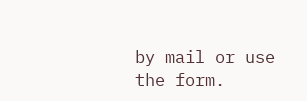by mail or use the form.